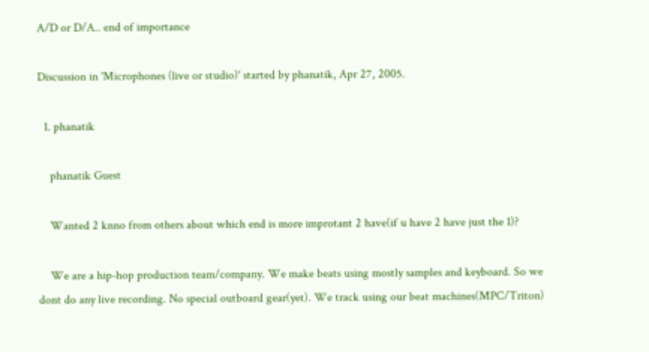A/D or D/A.. end of importance

Discussion in 'Microphones (live or studio)' started by phanatik, Apr 27, 2005.

  1. phanatik

    phanatik Guest

    Wanted 2 knno from others about which end is more improtant 2 have(if u have 2 have just the 1)?

    We are a hip-hop production team/company. We make beats using mostly samples and keyboard. So we dont do any live recording. No special outboard gear(yet). We track using our beat machines(MPC/Triton)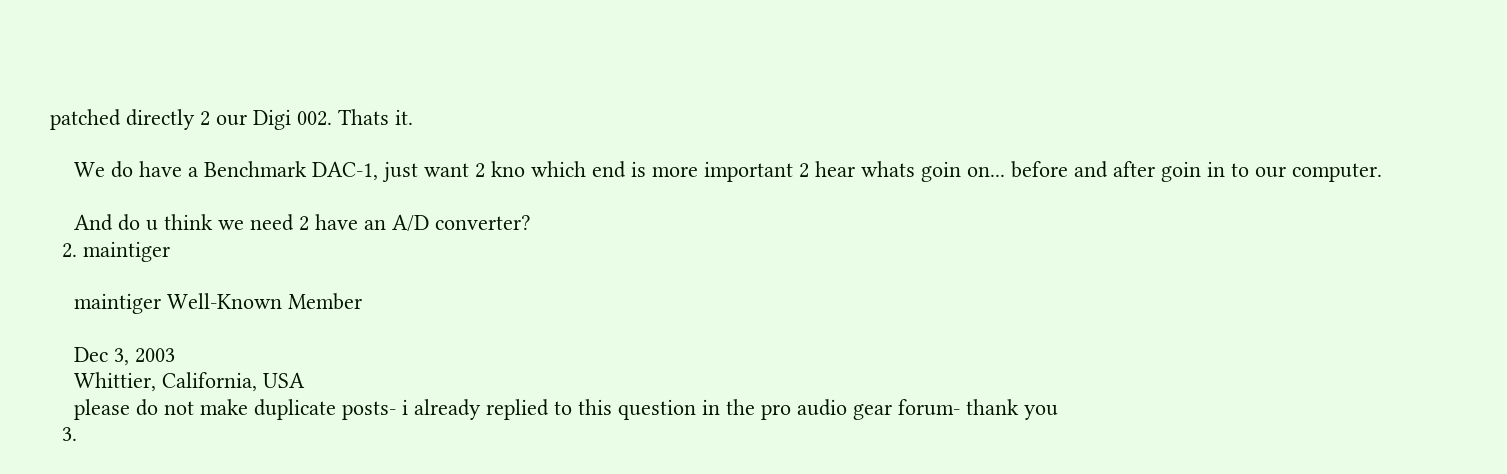patched directly 2 our Digi 002. Thats it.

    We do have a Benchmark DAC-1, just want 2 kno which end is more important 2 hear whats goin on... before and after goin in to our computer.

    And do u think we need 2 have an A/D converter?
  2. maintiger

    maintiger Well-Known Member

    Dec 3, 2003
    Whittier, California, USA
    please do not make duplicate posts- i already replied to this question in the pro audio gear forum- thank you
  3.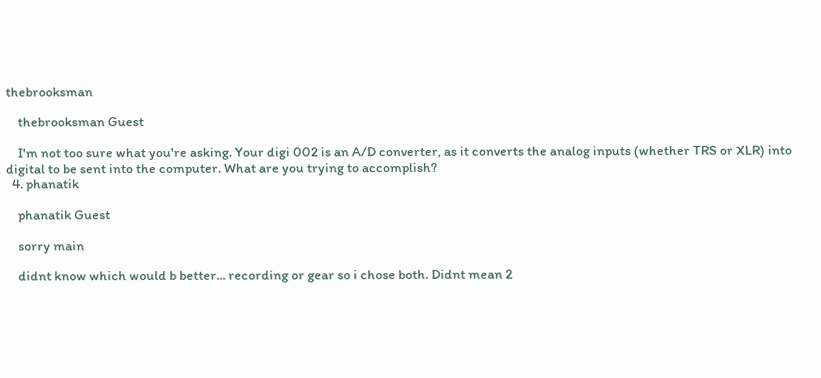thebrooksman

    thebrooksman Guest

    I'm not too sure what you're asking. Your digi 002 is an A/D converter, as it converts the analog inputs (whether TRS or XLR) into digital to be sent into the computer. What are you trying to accomplish?
  4. phanatik

    phanatik Guest

    sorry main

    didnt know which would b better... recording or gear so i chose both. Didnt mean 2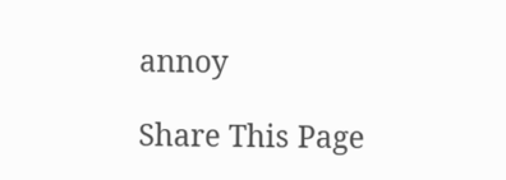annoy

Share This Page